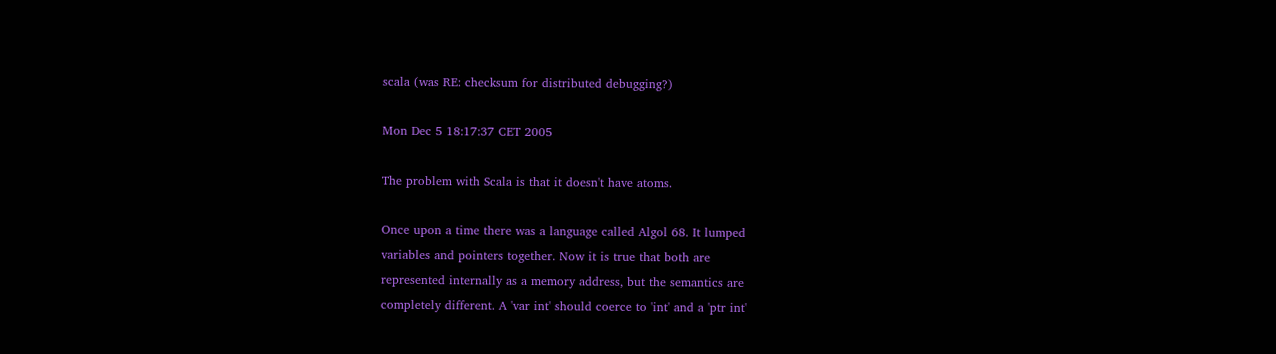scala (was RE: checksum for distributed debugging?)

Mon Dec 5 18:17:37 CET 2005

The problem with Scala is that it doesn't have atoms.

Once upon a time there was a language called Algol 68. It lumped
variables and pointers together. Now it is true that both are
represented internally as a memory address, but the semantics are
completely different. A 'var int' should coerce to 'int' and a 'ptr int'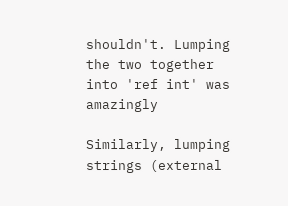shouldn't. Lumping the two together into 'ref int' was amazingly

Similarly, lumping strings (external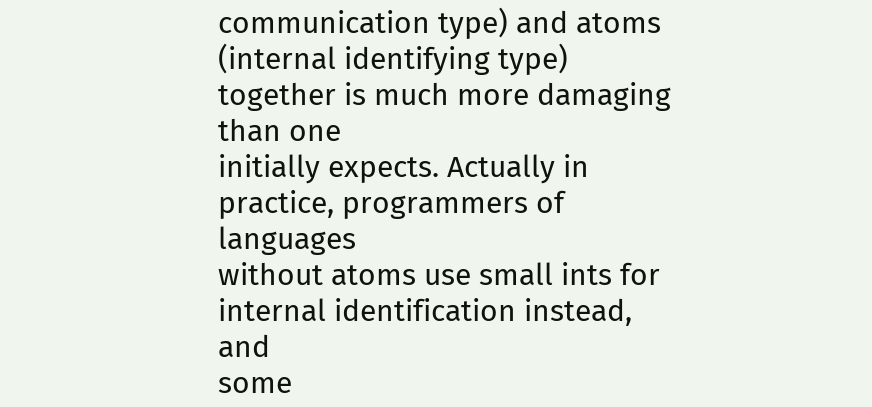communication type) and atoms
(internal identifying type) together is much more damaging than one
initially expects. Actually in practice, programmers of languages
without atoms use small ints for internal identification instead, and
some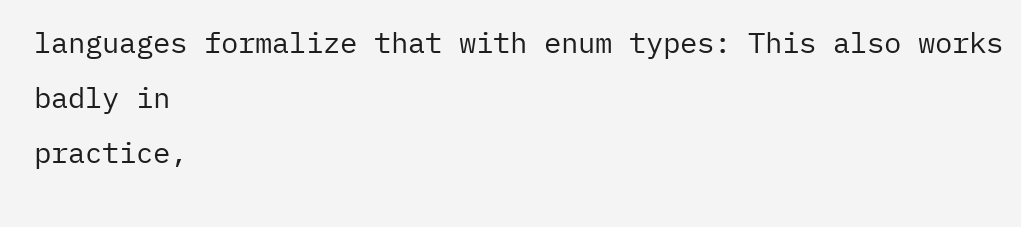languages formalize that with enum types: This also works badly in
practice,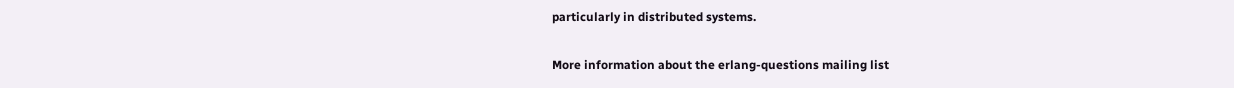particularly in distributed systems.


More information about the erlang-questions mailing list